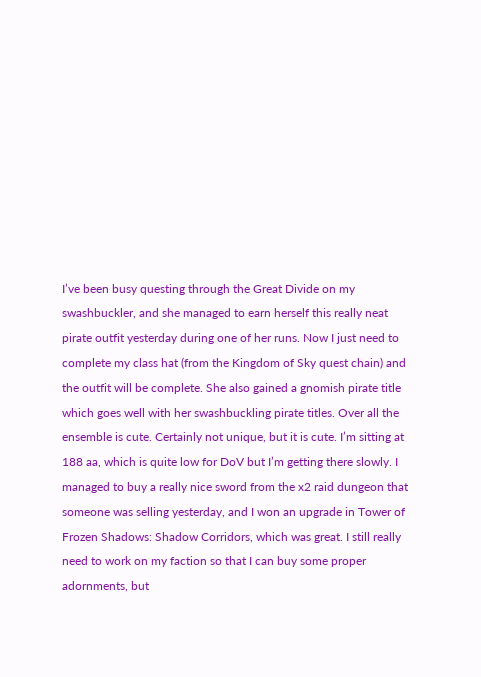I’ve been busy questing through the Great Divide on my swashbuckler, and she managed to earn herself this really neat pirate outfit yesterday during one of her runs. Now I just need to complete my class hat (from the Kingdom of Sky quest chain) and the outfit will be complete. She also gained a gnomish pirate title which goes well with her swashbuckling pirate titles. Over all the ensemble is cute. Certainly not unique, but it is cute. I’m sitting at 188 aa, which is quite low for DoV but I’m getting there slowly. I managed to buy a really nice sword from the x2 raid dungeon that someone was selling yesterday, and I won an upgrade in Tower of Frozen Shadows: Shadow Corridors, which was great. I still really need to work on my faction so that I can buy some proper adornments, but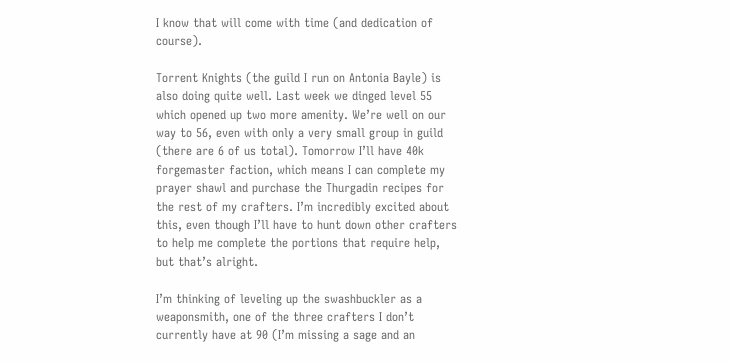I know that will come with time (and dedication of course).

Torrent Knights (the guild I run on Antonia Bayle) is also doing quite well. Last week we dinged level 55 which opened up two more amenity. We’re well on our way to 56, even with only a very small group in guild (there are 6 of us total). Tomorrow I’ll have 40k forgemaster faction, which means I can complete my prayer shawl and purchase the Thurgadin recipes for the rest of my crafters. I’m incredibly excited about this, even though I’ll have to hunt down other crafters to help me complete the portions that require help, but that’s alright.

I’m thinking of leveling up the swashbuckler as a weaponsmith, one of the three crafters I don’t currently have at 90 (I’m missing a sage and an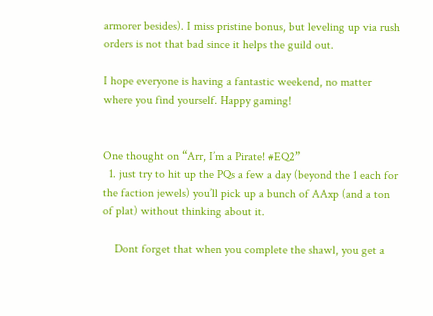armorer besides). I miss pristine bonus, but leveling up via rush orders is not that bad since it helps the guild out.

I hope everyone is having a fantastic weekend, no matter where you find yourself. Happy gaming!


One thought on “Arr, I’m a Pirate! #EQ2”
  1. just try to hit up the PQs a few a day (beyond the 1 each for the faction jewels) you’ll pick up a bunch of AAxp (and a ton of plat) without thinking about it.

    Dont forget that when you complete the shawl, you get a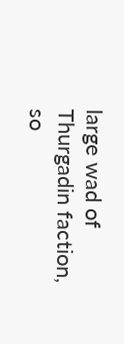large wad of Thurgadin faction, so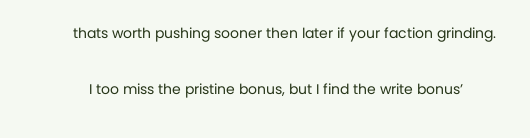thats worth pushing sooner then later if your faction grinding.

    I too miss the pristine bonus, but I find the write bonus’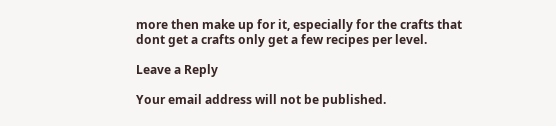more then make up for it, especially for the crafts that dont get a crafts only get a few recipes per level.

Leave a Reply

Your email address will not be published.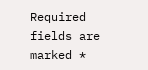Required fields are marked *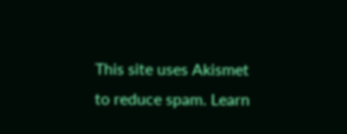This site uses Akismet to reduce spam. Learn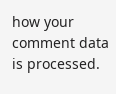how your comment data is processed.